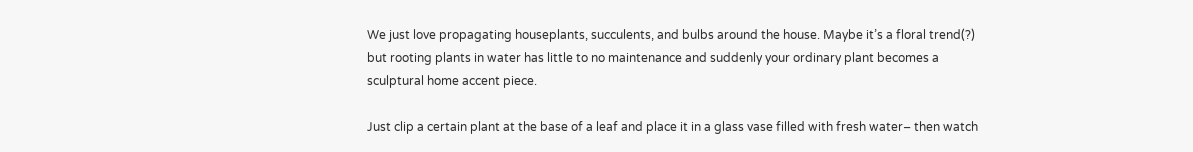We just love propagating houseplants, succulents, and bulbs around the house. Maybe it’s a floral trend(?) but rooting plants in water has little to no maintenance and suddenly your ordinary plant becomes a sculptural home accent piece.

Just clip a certain plant at the base of a leaf and place it in a glass vase filled with fresh water– then watch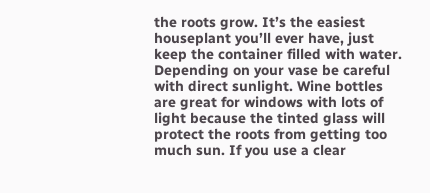the roots grow. It’s the easiest houseplant you’ll ever have, just keep the container filled with water. Depending on your vase be careful with direct sunlight. Wine bottles are great for windows with lots of light because the tinted glass will protect the roots from getting too much sun. If you use a clear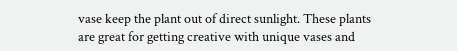vase keep the plant out of direct sunlight. These plants are great for getting creative with unique vases and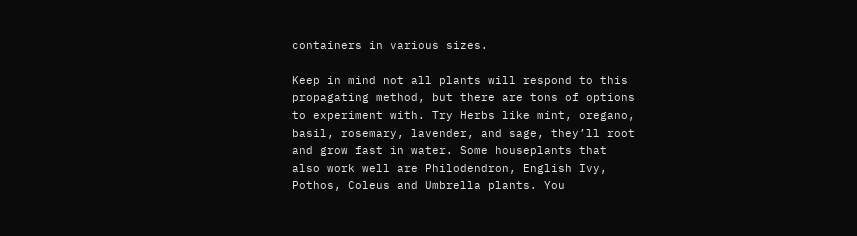containers in various sizes.

Keep in mind not all plants will respond to this propagating method, but there are tons of options to experiment with. Try Herbs like mint, oregano, basil, rosemary, lavender, and sage, they’ll root and grow fast in water. Some houseplants that also work well are Philodendron, English Ivy, Pothos, Coleus and Umbrella plants. You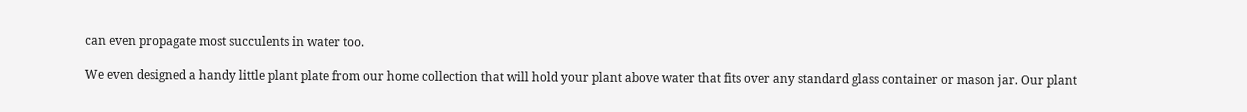can even propagate most succulents in water too.

We even designed a handy little plant plate from our home collection that will hold your plant above water that fits over any standard glass container or mason jar. Our plant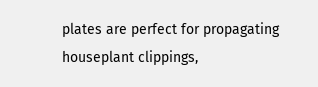plates are perfect for propagating houseplant clippings,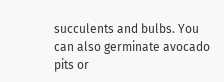succulents and bulbs. You can also germinate avocado pits or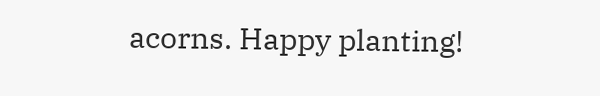acorns. Happy planting!